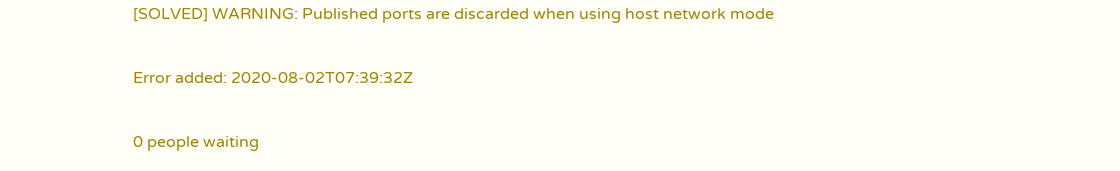[SOLVED] WARNING: Published ports are discarded when using host network mode

Error added: 2020-08-02T07:39:32Z

0 people waiting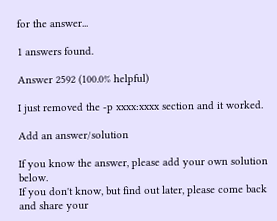for the answer...

1 answers found.

Answer 2592 (100.0% helpful)

I just removed the -p xxxx:xxxx section and it worked.

Add an answer/solution

If you know the answer, please add your own solution below.
If you don't know, but find out later, please come back and share your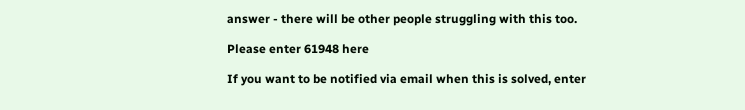answer - there will be other people struggling with this too.

Please enter 61948 here

If you want to be notified via email when this is solved, enter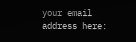your email address here: